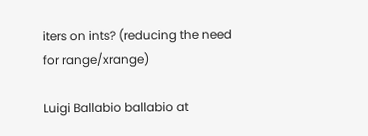iters on ints? (reducing the need for range/xrange)

Luigi Ballabio ballabio at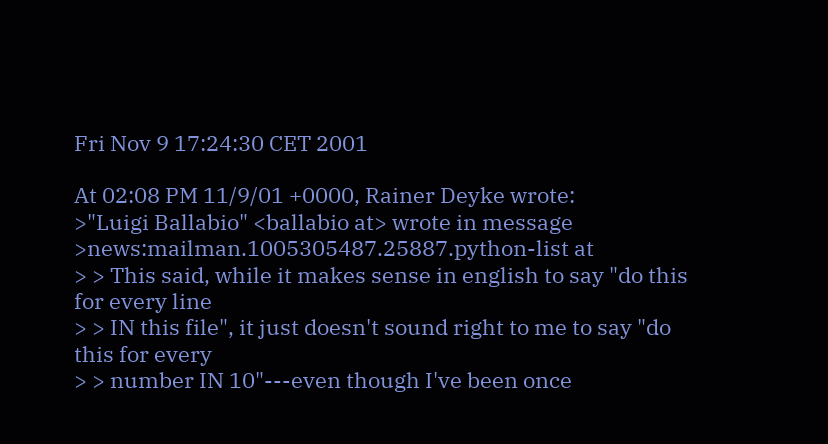Fri Nov 9 17:24:30 CET 2001

At 02:08 PM 11/9/01 +0000, Rainer Deyke wrote:
>"Luigi Ballabio" <ballabio at> wrote in message
>news:mailman.1005305487.25887.python-list at
> > This said, while it makes sense in english to say "do this for every line
> > IN this file", it just doesn't sound right to me to say "do this for every
> > number IN 10"---even though I've been once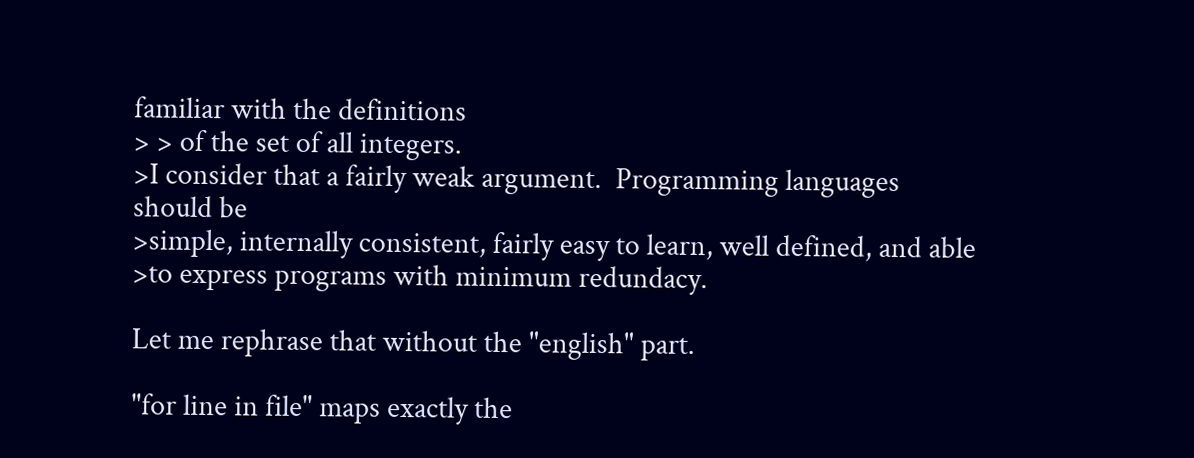familiar with the definitions
> > of the set of all integers.
>I consider that a fairly weak argument.  Programming languages should be
>simple, internally consistent, fairly easy to learn, well defined, and able
>to express programs with minimum redundacy.

Let me rephrase that without the "english" part.

"for line in file" maps exactly the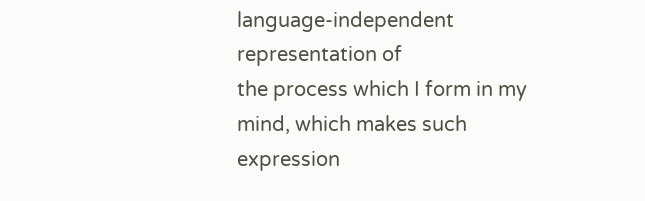language-independent representation of
the process which I form in my mind, which makes such expression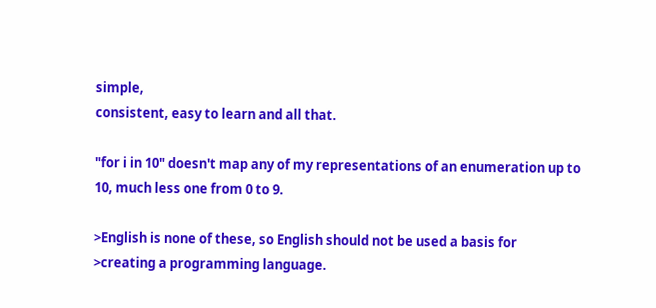simple,
consistent, easy to learn and all that.

"for i in 10" doesn't map any of my representations of an enumeration up to
10, much less one from 0 to 9.

>English is none of these, so English should not be used a basis for
>creating a programming language.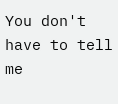You don't have to tell me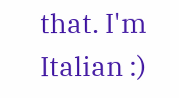that. I'm Italian :)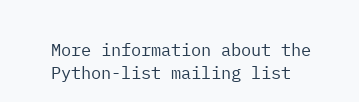More information about the Python-list mailing list